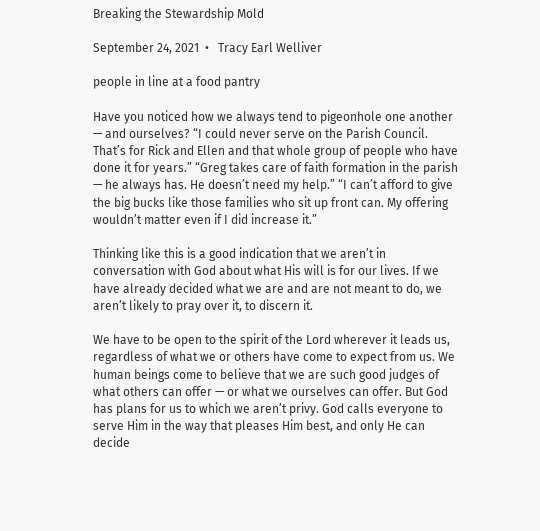Breaking the Stewardship Mold

September 24, 2021  •   Tracy Earl Welliver

people in line at a food pantry

Have you noticed how we always tend to pigeonhole one another — and ourselves? “I could never serve on the Parish Council. That’s for Rick and Ellen and that whole group of people who have done it for years.” “Greg takes care of faith formation in the parish — he always has. He doesn’t need my help.” “I can’t afford to give the big bucks like those families who sit up front can. My offering wouldn’t matter even if I did increase it.”

Thinking like this is a good indication that we aren’t in conversation with God about what His will is for our lives. If we have already decided what we are and are not meant to do, we aren’t likely to pray over it, to discern it.

We have to be open to the spirit of the Lord wherever it leads us, regardless of what we or others have come to expect from us. We human beings come to believe that we are such good judges of what others can offer — or what we ourselves can offer. But God has plans for us to which we aren’t privy. God calls everyone to serve Him in the way that pleases Him best, and only He can decide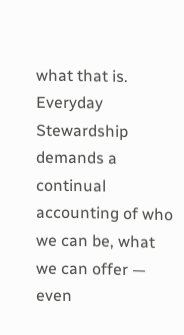what that is. Everyday Stewardship demands a continual accounting of who we can be, what we can offer — even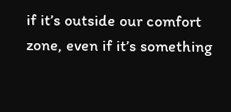if it’s outside our comfort zone, even if it’s something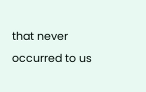that never occurred to us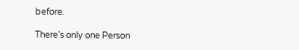before.

There’s only one Person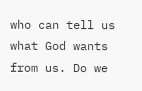who can tell us what God wants from us. Do we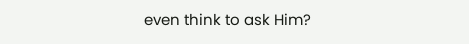even think to ask Him?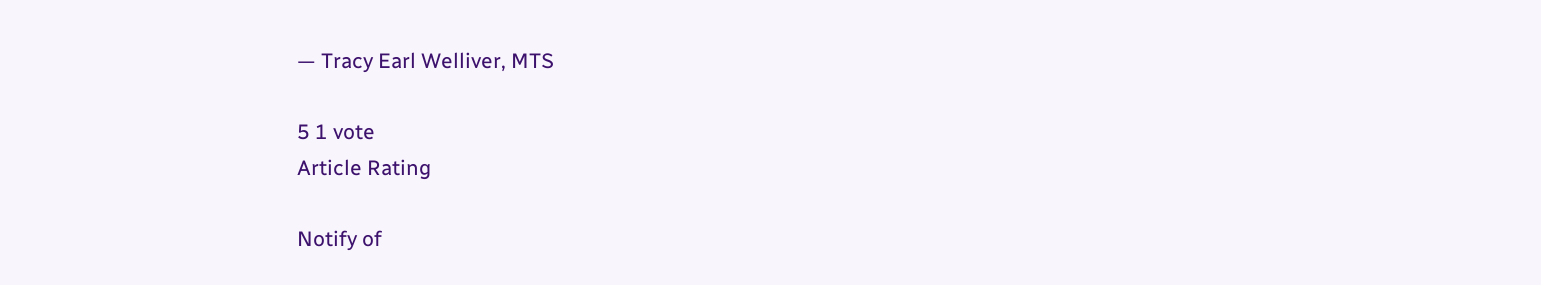— Tracy Earl Welliver, MTS

5 1 vote
Article Rating

Notify of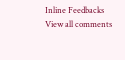Inline Feedbacks
View all comments